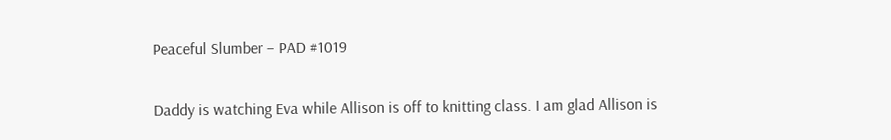Peaceful Slumber – PAD #1019

Daddy is watching Eva while Allison is off to knitting class. I am glad Allison is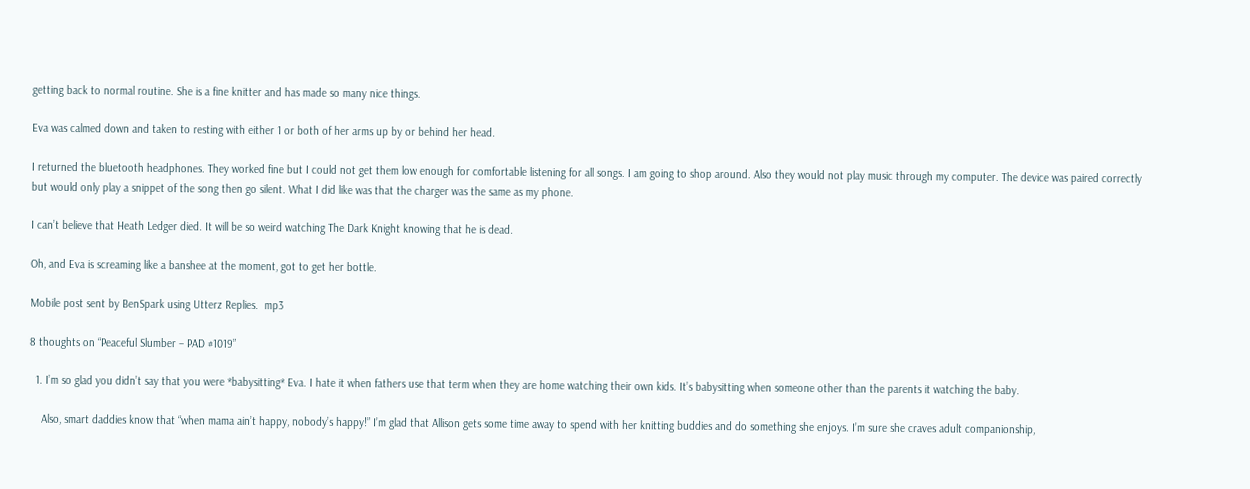getting back to normal routine. She is a fine knitter and has made so many nice things.

Eva was calmed down and taken to resting with either 1 or both of her arms up by or behind her head.

I returned the bluetooth headphones. They worked fine but I could not get them low enough for comfortable listening for all songs. I am going to shop around. Also they would not play music through my computer. The device was paired correctly but would only play a snippet of the song then go silent. What I did like was that the charger was the same as my phone.

I can’t believe that Heath Ledger died. It will be so weird watching The Dark Knight knowing that he is dead.

Oh, and Eva is screaming like a banshee at the moment, got to get her bottle.

Mobile post sent by BenSpark using Utterz Replies.  mp3

8 thoughts on “Peaceful Slumber – PAD #1019”

  1. I’m so glad you didn’t say that you were *babysitting* Eva. I hate it when fathers use that term when they are home watching their own kids. It’s babysitting when someone other than the parents it watching the baby.

    Also, smart daddies know that “when mama ain’t happy, nobody’s happy!” I’m glad that Allison gets some time away to spend with her knitting buddies and do something she enjoys. I’m sure she craves adult companionship,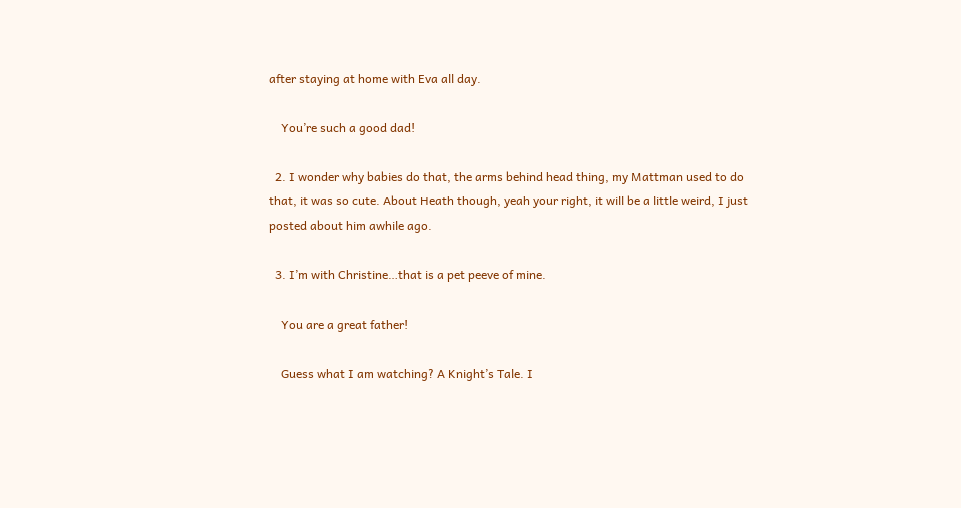after staying at home with Eva all day.

    You’re such a good dad!

  2. I wonder why babies do that, the arms behind head thing, my Mattman used to do that, it was so cute. About Heath though, yeah your right, it will be a little weird, I just posted about him awhile ago.

  3. I’m with Christine…that is a pet peeve of mine.

    You are a great father!

    Guess what I am watching? A Knight’s Tale. I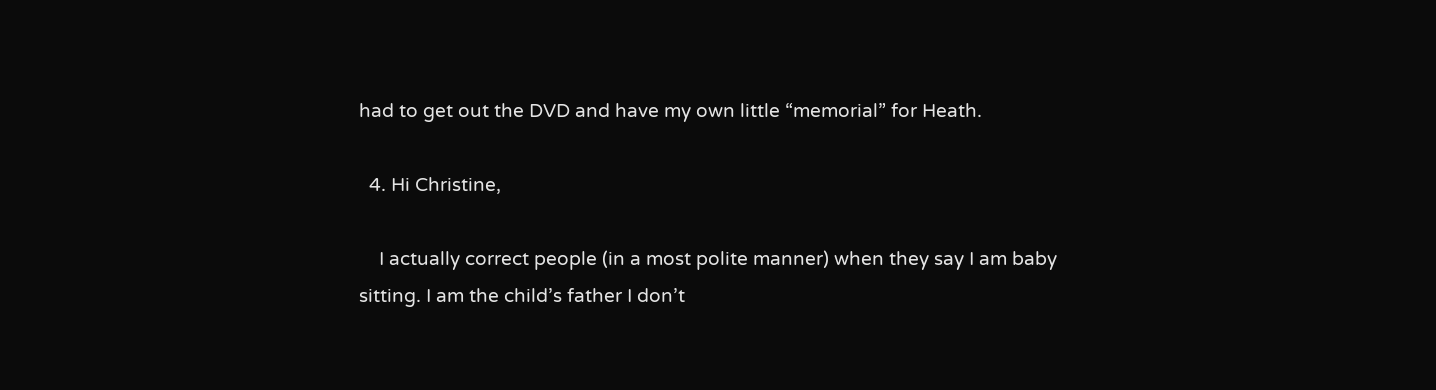had to get out the DVD and have my own little “memorial” for Heath.

  4. Hi Christine,

    I actually correct people (in a most polite manner) when they say I am baby sitting. I am the child’s father I don’t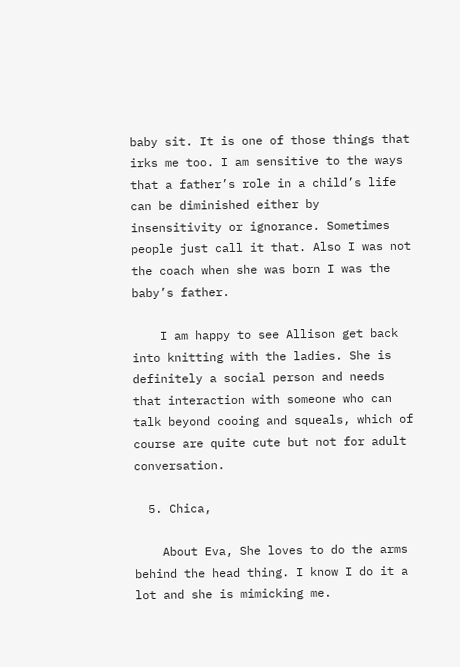baby sit. It is one of those things that irks me too. I am sensitive to the ways that a father’s role in a child’s life can be diminished either by insensitivity or ignorance. Sometimes people just call it that. Also I was not the coach when she was born I was the baby’s father.

    I am happy to see Allison get back into knitting with the ladies. She is definitely a social person and needs that interaction with someone who can talk beyond cooing and squeals, which of course are quite cute but not for adult conversation.

  5. Chica,

    About Eva, She loves to do the arms behind the head thing. I know I do it a lot and she is mimicking me.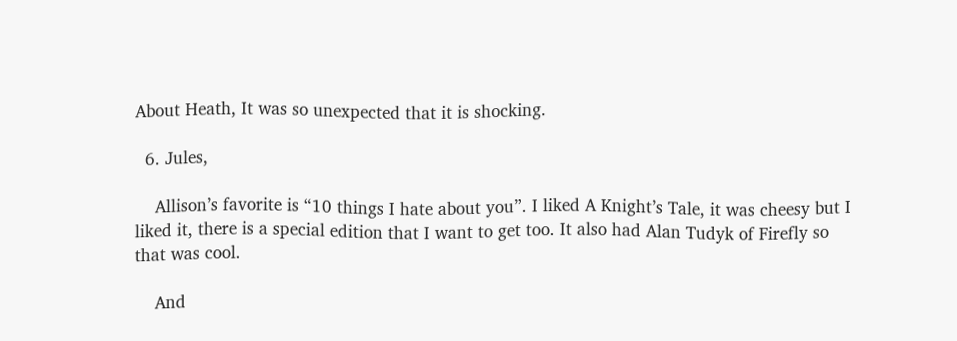About Heath, It was so unexpected that it is shocking.

  6. Jules,

    Allison’s favorite is “10 things I hate about you”. I liked A Knight’s Tale, it was cheesy but I liked it, there is a special edition that I want to get too. It also had Alan Tudyk of Firefly so that was cool.

    And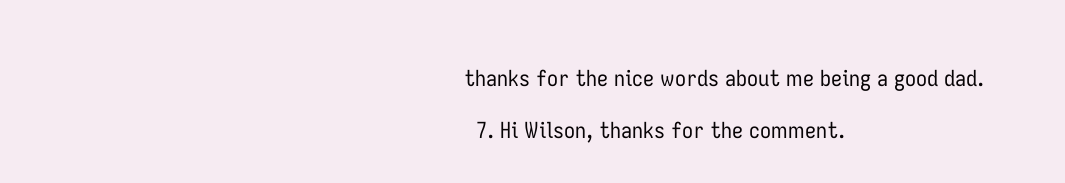thanks for the nice words about me being a good dad.

  7. Hi Wilson, thanks for the comment.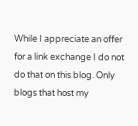While I appreciate an offer for a link exchange I do not do that on this blog. Only blogs that host my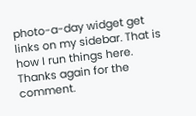photo-a-day widget get links on my sidebar. That is how I run things here. Thanks again for the comment.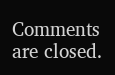Comments are closed.